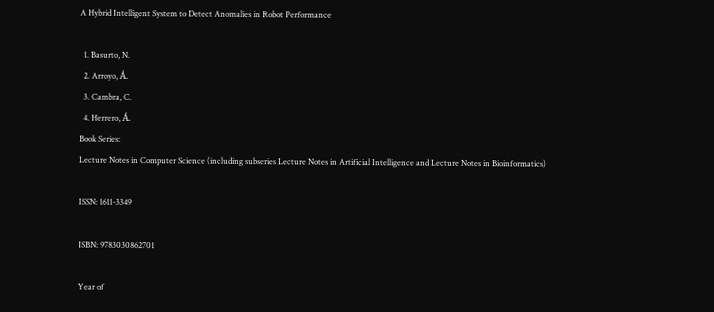A Hybrid Intelligent System to Detect Anomalies in Robot Performance

  1. Basurto, N.
  2. Arroyo, Á.
  3. Cambra, C.
  4. Herrero, Á.
Book Series:
Lecture Notes in Computer Science (including subseries Lecture Notes in Artificial Intelligence and Lecture Notes in Bioinformatics)

ISSN: 1611-3349

ISBN: 9783030862701

Year of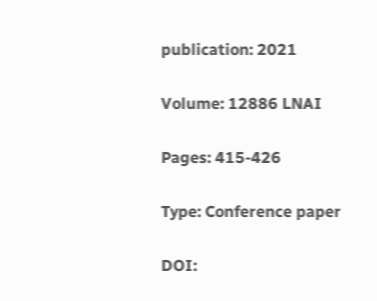publication: 2021

Volume: 12886 LNAI

Pages: 415-426

Type: Conference paper

DOI: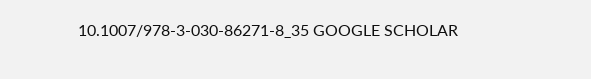10.1007/978-3-030-86271-8_35 GOOGLE SCHOLAR